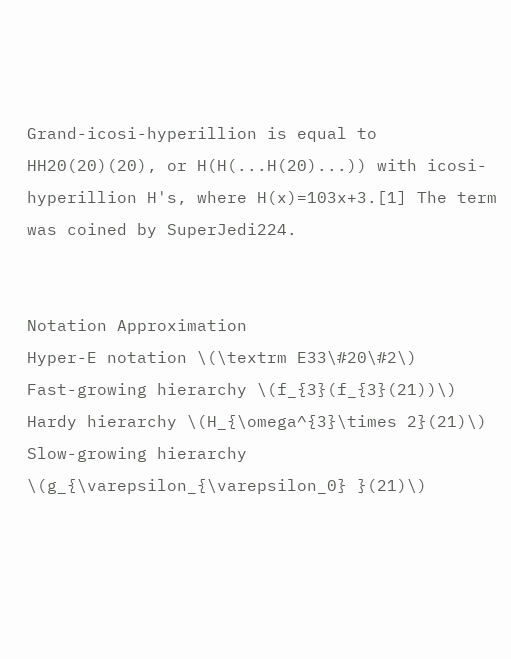Grand-icosi-hyperillion is equal to HH20(20)(20), or H(H(...H(20)...)) with icosi-hyperillion H's, where H(x)=103x+3.[1] The term was coined by SuperJedi224.


Notation Approximation
Hyper-E notation \(\textrm E33\#20\#2\)
Fast-growing hierarchy \(f_{3}(f_{3}(21))\)
Hardy hierarchy \(H_{\omega^{3}\times 2}(21)\)
Slow-growing hierarchy \(g_{\varepsilon_{\varepsilon_0} }(21)\)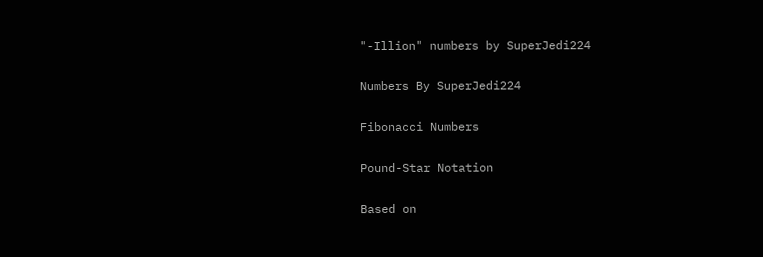"-Illion" numbers by SuperJedi224

Numbers By SuperJedi224

Fibonacci Numbers

Pound-Star Notation

Based on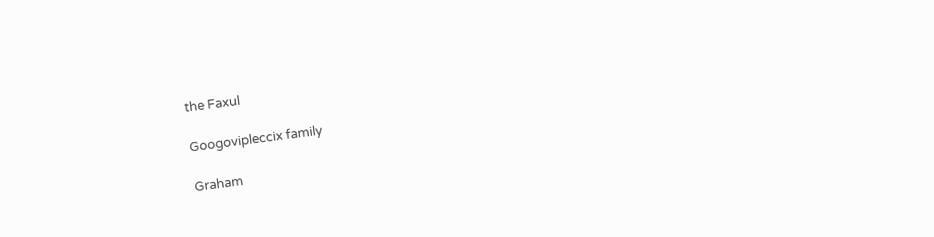the Faxul

Googovipleccix family

Graham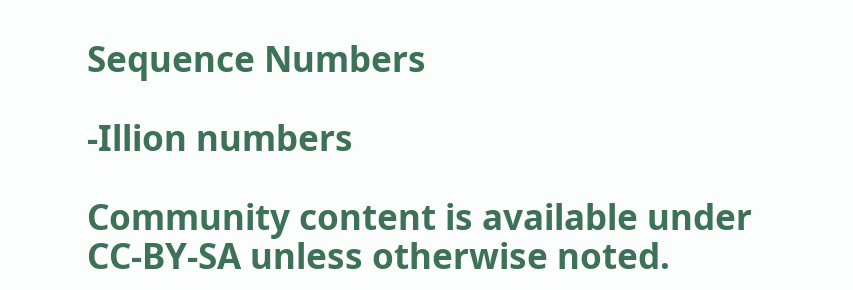Sequence Numbers

-Illion numbers

Community content is available under CC-BY-SA unless otherwise noted.